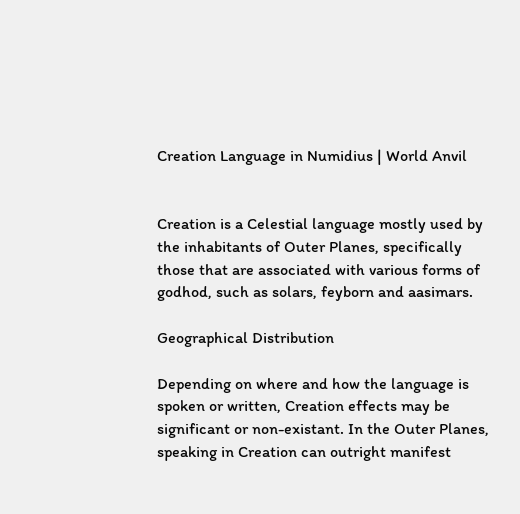Creation Language in Numidius | World Anvil


Creation is a Celestial language mostly used by the inhabitants of Outer Planes, specifically those that are associated with various forms of godhod, such as solars, feyborn and aasimars.

Geographical Distribution

Depending on where and how the language is spoken or written, Creation effects may be significant or non-existant. In the Outer Planes, speaking in Creation can outright manifest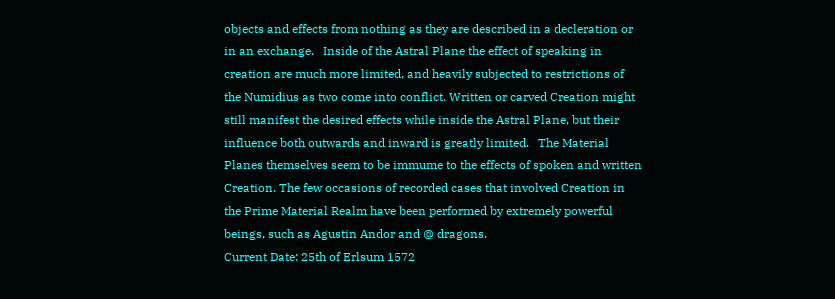objects and effects from nothing as they are described in a decleration or in an exchange.   Inside of the Astral Plane the effect of speaking in creation are much more limited, and heavily subjected to restrictions of the Numidius as two come into conflict. Written or carved Creation might still manifest the desired effects while inside the Astral Plane, but their influence both outwards and inward is greatly limited.   The Material Planes themselves seem to be immume to the effects of spoken and written Creation. The few occasions of recorded cases that involved Creation in the Prime Material Realm have been performed by extremely powerful beings, such as Agustin Andor and @ dragons.
Current Date: 25th of Erlsum 1572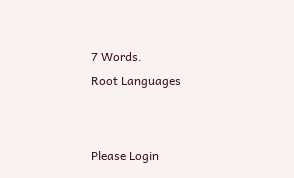7 Words.
Root Languages


Please Login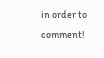in order to comment!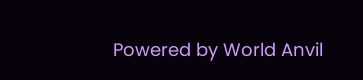Powered by World Anvil